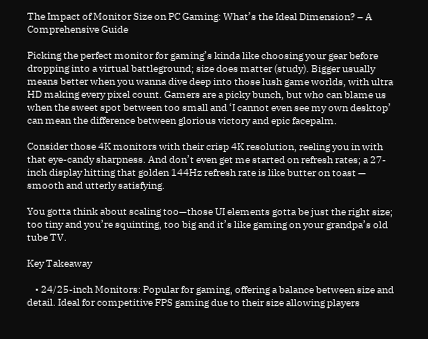The Impact of Monitor Size on PC Gaming: What’s the Ideal Dimension? – A Comprehensive Guide

Picking the perfect monitor for gaming’s kinda like choosing your gear before dropping into a virtual battleground; size does matter (study). Bigger usually means better when you wanna dive deep into those lush game worlds, with ultra HD making every pixel count. Gamers are a picky bunch, but who can blame us when the sweet spot between too small and ‘I cannot even see my own desktop’ can mean the difference between glorious victory and epic facepalm.

Consider those 4K monitors with their crisp 4K resolution, reeling you in with that eye-candy sharpness. And don’t even get me started on refresh rates; a 27-inch display hitting that golden 144Hz refresh rate is like butter on toast — smooth and utterly satisfying.

You gotta think about scaling too—those UI elements gotta be just the right size; too tiny and you’re squinting, too big and it’s like gaming on your grandpa’s old tube TV.

Key Takeaway

    • 24/25-inch Monitors: Popular for gaming, offering a balance between size and detail. Ideal for competitive FPS gaming due to their size allowing players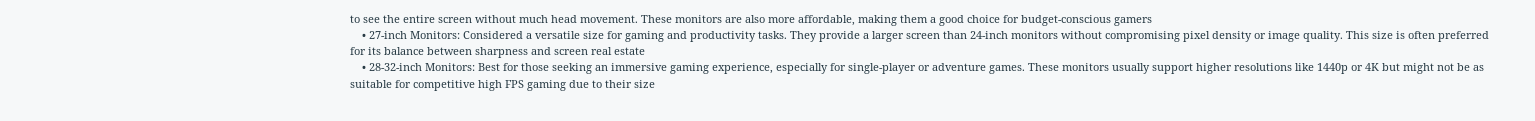to see the entire screen without much head movement. These monitors are also more affordable, making them a good choice for budget-conscious gamers
    • 27-inch Monitors: Considered a versatile size for gaming and productivity tasks. They provide a larger screen than 24-inch monitors without compromising pixel density or image quality. This size is often preferred for its balance between sharpness and screen real estate
    • 28-32-inch Monitors: Best for those seeking an immersive gaming experience, especially for single-player or adventure games. These monitors usually support higher resolutions like 1440p or 4K but might not be as suitable for competitive high FPS gaming due to their size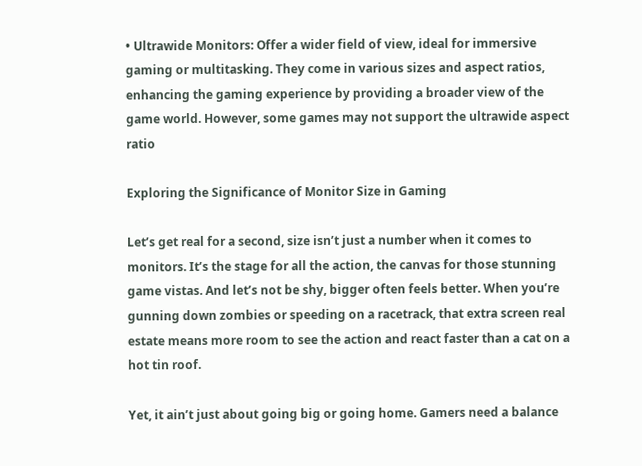• Ultrawide Monitors: Offer a wider field of view, ideal for immersive gaming or multitasking. They come in various sizes and aspect ratios, enhancing the gaming experience by providing a broader view of the game world. However, some games may not support the ultrawide aspect ratio

Exploring the Significance of Monitor Size in Gaming

Let’s get real for a second, size isn’t just a number when it comes to monitors. It’s the stage for all the action, the canvas for those stunning game vistas. And let’s not be shy, bigger often feels better. When you’re gunning down zombies or speeding on a racetrack, that extra screen real estate means more room to see the action and react faster than a cat on a hot tin roof.

Yet, it ain’t just about going big or going home. Gamers need a balance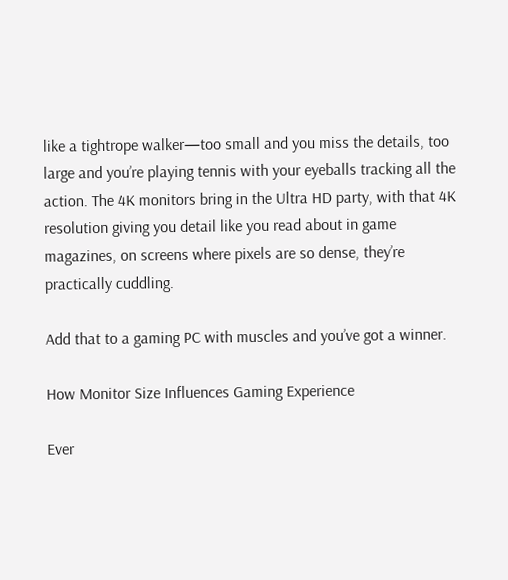like a tightrope walker—too small and you miss the details, too large and you’re playing tennis with your eyeballs tracking all the action. The 4K monitors bring in the Ultra HD party, with that 4K resolution giving you detail like you read about in game magazines, on screens where pixels are so dense, they’re practically cuddling.

Add that to a gaming PC with muscles and you’ve got a winner.

How Monitor Size Influences Gaming Experience

Ever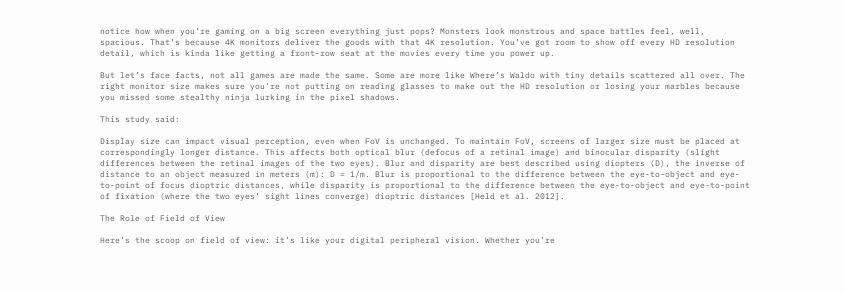notice how when you’re gaming on a big screen everything just pops? Monsters look monstrous and space battles feel, well, spacious. That’s because 4K monitors deliver the goods with that 4K resolution. You’ve got room to show off every HD resolution detail, which is kinda like getting a front-row seat at the movies every time you power up.

But let’s face facts, not all games are made the same. Some are more like Where’s Waldo with tiny details scattered all over. The right monitor size makes sure you’re not putting on reading glasses to make out the HD resolution or losing your marbles because you missed some stealthy ninja lurking in the pixel shadows.

This study said:

Display size can impact visual perception, even when FoV is unchanged. To maintain FoV, screens of larger size must be placed at correspondingly longer distance. This affects both optical blur (defocus of a retinal image) and binocular disparity (slight differences between the retinal images of the two eyes). Blur and disparity are best described using diopters (D), the inverse of distance to an object measured in meters (m): D = 1/m. Blur is proportional to the difference between the eye-to-object and eye-to-point of focus dioptric distances, while disparity is proportional to the difference between the eye-to-object and eye-to-point of fixation (where the two eyes’ sight lines converge) dioptric distances [Held et al. 2012].

The Role of Field of View

Here’s the scoop on field of view: it’s like your digital peripheral vision. Whether you’re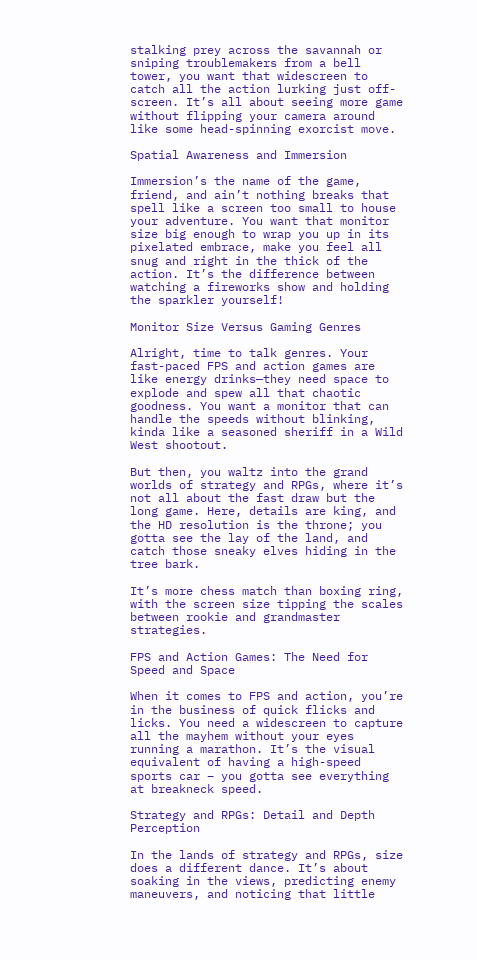stalking prey across the savannah or sniping troublemakers from a bell tower, you want that widescreen to catch all the action lurking just off-screen. It’s all about seeing more game without flipping your camera around like some head-spinning exorcist move.

Spatial Awareness and Immersion

Immersion’s the name of the game, friend, and ain’t nothing breaks that spell like a screen too small to house your adventure. You want that monitor size big enough to wrap you up in its pixelated embrace, make you feel all snug and right in the thick of the action. It’s the difference between watching a fireworks show and holding the sparkler yourself!

Monitor Size Versus Gaming Genres

Alright, time to talk genres. Your fast-paced FPS and action games are like energy drinks—they need space to explode and spew all that chaotic goodness. You want a monitor that can handle the speeds without blinking, kinda like a seasoned sheriff in a Wild West shootout.

But then, you waltz into the grand worlds of strategy and RPGs, where it’s not all about the fast draw but the long game. Here, details are king, and the HD resolution is the throne; you gotta see the lay of the land, and catch those sneaky elves hiding in the tree bark.

It’s more chess match than boxing ring, with the screen size tipping the scales between rookie and grandmaster strategies.

FPS and Action Games: The Need for Speed and Space

When it comes to FPS and action, you’re in the business of quick flicks and licks. You need a widescreen to capture all the mayhem without your eyes running a marathon. It’s the visual equivalent of having a high-speed sports car – you gotta see everything at breakneck speed.

Strategy and RPGs: Detail and Depth Perception

In the lands of strategy and RPGs, size does a different dance. It’s about soaking in the views, predicting enemy maneuvers, and noticing that little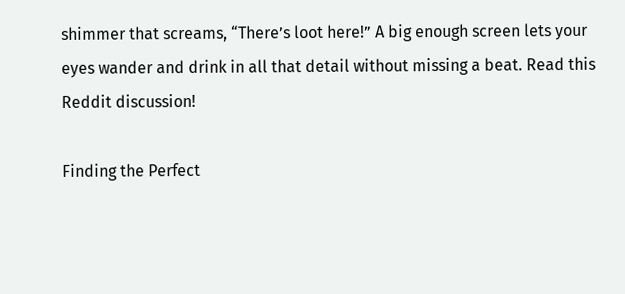shimmer that screams, “There’s loot here!” A big enough screen lets your eyes wander and drink in all that detail without missing a beat. Read this Reddit discussion!

Finding the Perfect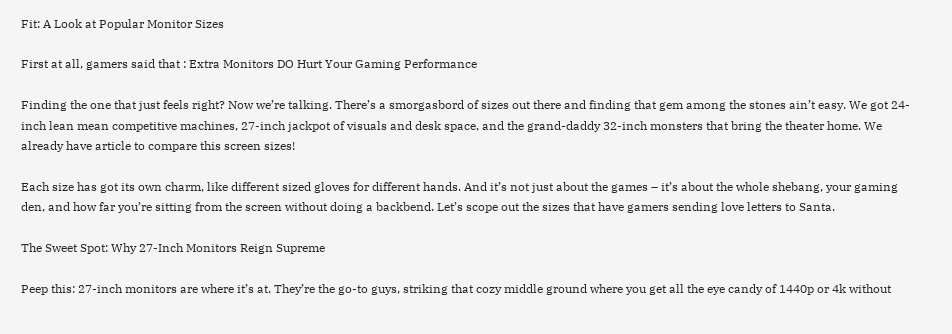Fit: A Look at Popular Monitor Sizes

First at all, gamers said that : Extra Monitors DO Hurt Your Gaming Performance

Finding the one that just feels right? Now we’re talking. There’s a smorgasbord of sizes out there and finding that gem among the stones ain’t easy. We got 24-inch lean mean competitive machines, 27-inch jackpot of visuals and desk space, and the grand-daddy 32-inch monsters that bring the theater home. We already have article to compare this screen sizes!

Each size has got its own charm, like different sized gloves for different hands. And it’s not just about the games – it’s about the whole shebang, your gaming den, and how far you’re sitting from the screen without doing a backbend. Let’s scope out the sizes that have gamers sending love letters to Santa.

The Sweet Spot: Why 27-Inch Monitors Reign Supreme

Peep this: 27-inch monitors are where it’s at. They’re the go-to guys, striking that cozy middle ground where you get all the eye candy of 1440p or 4k without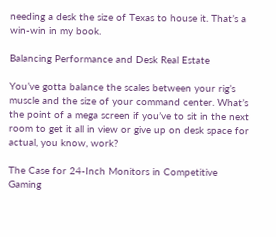needing a desk the size of Texas to house it. That’s a win-win in my book.

Balancing Performance and Desk Real Estate

You’ve gotta balance the scales between your rig’s muscle and the size of your command center. What’s the point of a mega screen if you’ve to sit in the next room to get it all in view or give up on desk space for actual, you know, work?

The Case for 24-Inch Monitors in Competitive Gaming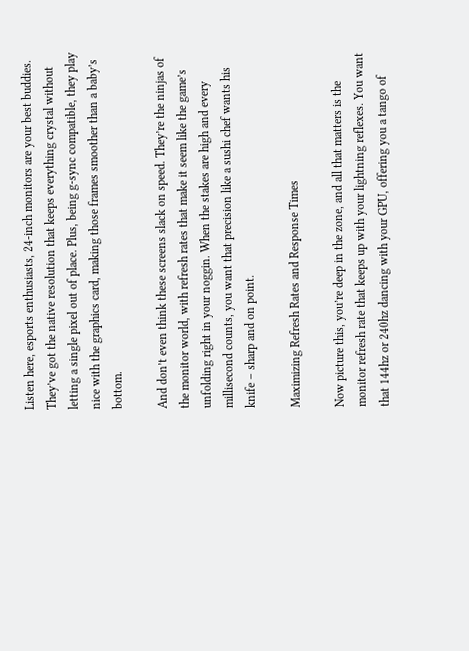Listen here, esports enthusiasts, 24-inch monitors are your best buddies. They’ve got the native resolution that keeps everything crystal without letting a single pixel out of place. Plus, being g-sync compatible, they play nice with the graphics card, making those frames smoother than a baby’s bottom.

And don’t even think these screens slack on speed. They’re the ninjas of the monitor world, with refresh rates that make it seem like the game’s unfolding right in your noggin. When the stakes are high and every millisecond counts, you want that precision like a sushi chef wants his knife – sharp and on point.

Maximizing Refresh Rates and Response Times

Now picture this, you’re deep in the zone, and all that matters is the monitor refresh rate that keeps up with your lightning reflexes. You want that 144hz or 240hz dancing with your GPU, offering you a tango of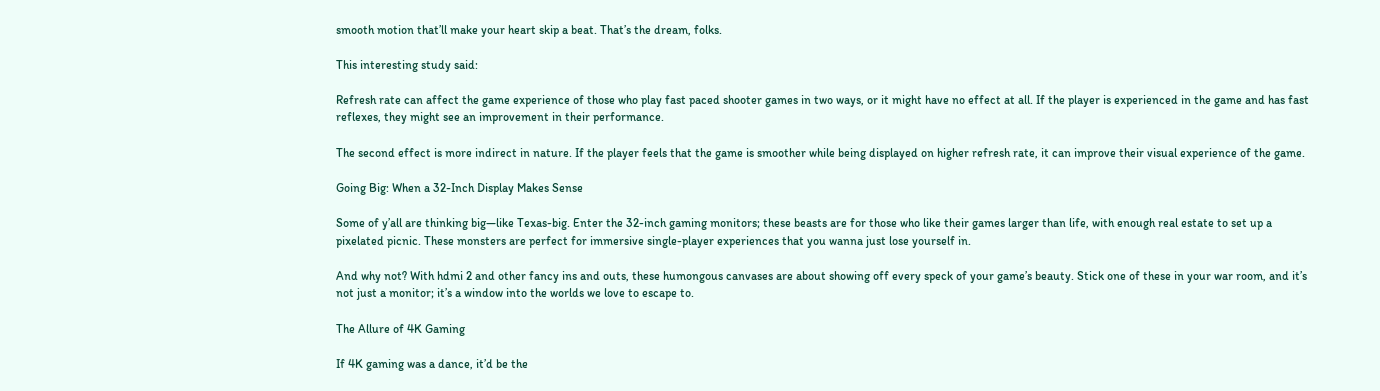smooth motion that’ll make your heart skip a beat. That’s the dream, folks.

This interesting study said:

Refresh rate can affect the game experience of those who play fast paced shooter games in two ways, or it might have no effect at all. If the player is experienced in the game and has fast reflexes, they might see an improvement in their performance.

The second effect is more indirect in nature. If the player feels that the game is smoother while being displayed on higher refresh rate, it can improve their visual experience of the game.

Going Big: When a 32-Inch Display Makes Sense

Some of y’all are thinking big—like Texas-big. Enter the 32-inch gaming monitors; these beasts are for those who like their games larger than life, with enough real estate to set up a pixelated picnic. These monsters are perfect for immersive single-player experiences that you wanna just lose yourself in.

And why not? With hdmi 2 and other fancy ins and outs, these humongous canvases are about showing off every speck of your game’s beauty. Stick one of these in your war room, and it’s not just a monitor; it’s a window into the worlds we love to escape to.

The Allure of 4K Gaming

If 4K gaming was a dance, it’d be the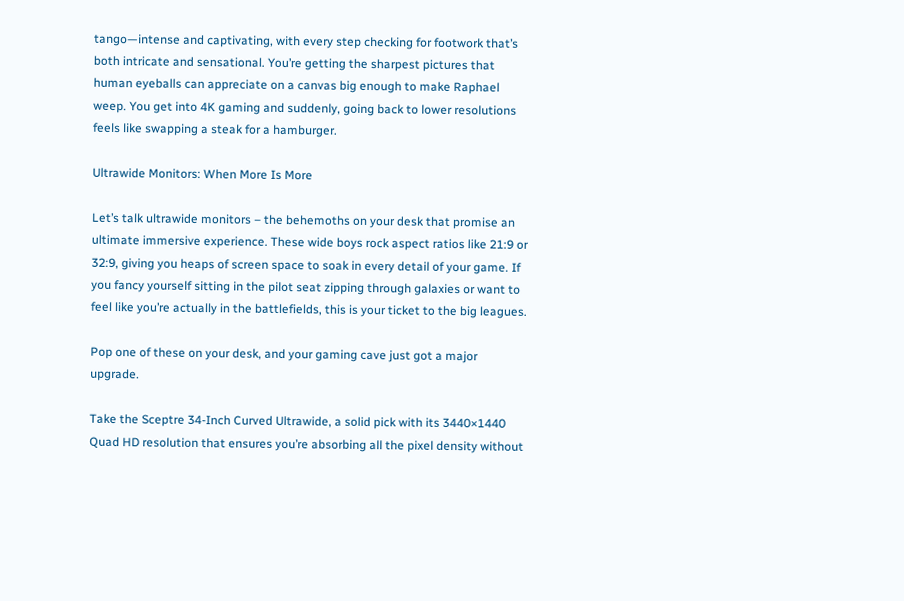tango—intense and captivating, with every step checking for footwork that’s both intricate and sensational. You’re getting the sharpest pictures that human eyeballs can appreciate on a canvas big enough to make Raphael weep. You get into 4K gaming and suddenly, going back to lower resolutions feels like swapping a steak for a hamburger.

Ultrawide Monitors: When More Is More

Let’s talk ultrawide monitors – the behemoths on your desk that promise an ultimate immersive experience. These wide boys rock aspect ratios like 21:9 or 32:9, giving you heaps of screen space to soak in every detail of your game. If you fancy yourself sitting in the pilot seat zipping through galaxies or want to feel like you’re actually in the battlefields, this is your ticket to the big leagues.

Pop one of these on your desk, and your gaming cave just got a major upgrade.

Take the Sceptre 34-Inch Curved Ultrawide, a solid pick with its 3440×1440 Quad HD resolution that ensures you’re absorbing all the pixel density without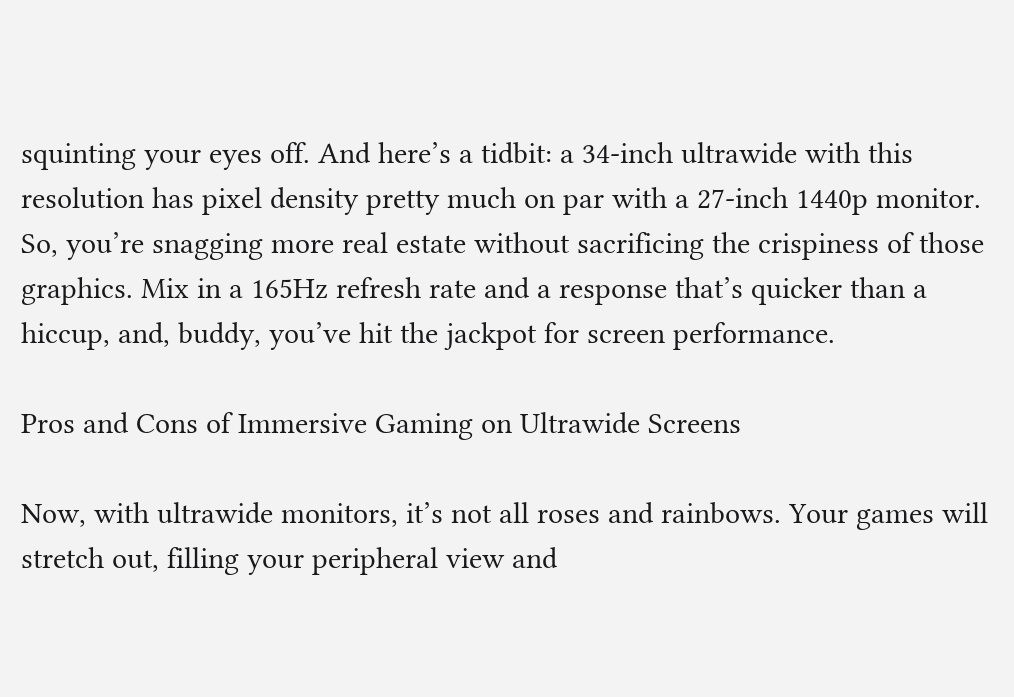squinting your eyes off. And here’s a tidbit: a 34-inch ultrawide with this resolution has pixel density pretty much on par with a 27-inch 1440p monitor. So, you’re snagging more real estate without sacrificing the crispiness of those graphics. Mix in a 165Hz refresh rate and a response that’s quicker than a hiccup, and, buddy, you’ve hit the jackpot for screen performance.

Pros and Cons of Immersive Gaming on Ultrawide Screens

Now, with ultrawide monitors, it’s not all roses and rainbows. Your games will stretch out, filling your peripheral view and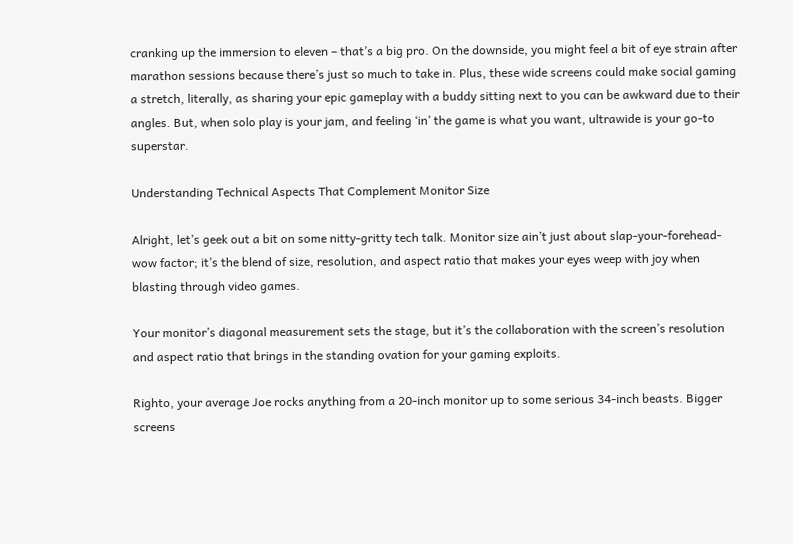cranking up the immersion to eleven – that’s a big pro. On the downside, you might feel a bit of eye strain after marathon sessions because there’s just so much to take in. Plus, these wide screens could make social gaming a stretch, literally, as sharing your epic gameplay with a buddy sitting next to you can be awkward due to their angles. But, when solo play is your jam, and feeling ‘in’ the game is what you want, ultrawide is your go-to superstar.

Understanding Technical Aspects That Complement Monitor Size

Alright, let’s geek out a bit on some nitty-gritty tech talk. Monitor size ain’t just about slap-your-forehead-wow factor; it’s the blend of size, resolution, and aspect ratio that makes your eyes weep with joy when blasting through video games.

Your monitor’s diagonal measurement sets the stage, but it’s the collaboration with the screen’s resolution and aspect ratio that brings in the standing ovation for your gaming exploits.

Righto, your average Joe rocks anything from a 20-inch monitor up to some serious 34-inch beasts. Bigger screens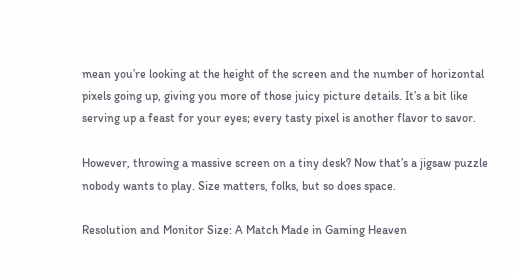mean you’re looking at the height of the screen and the number of horizontal pixels going up, giving you more of those juicy picture details. It’s a bit like serving up a feast for your eyes; every tasty pixel is another flavor to savor.

However, throwing a massive screen on a tiny desk? Now that’s a jigsaw puzzle nobody wants to play. Size matters, folks, but so does space.

Resolution and Monitor Size: A Match Made in Gaming Heaven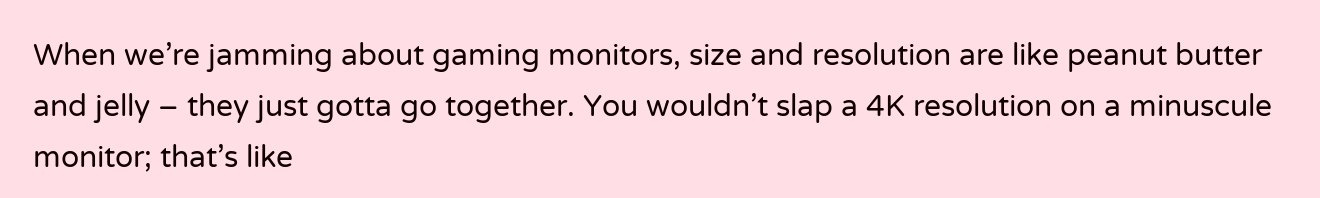When we’re jamming about gaming monitors, size and resolution are like peanut butter and jelly – they just gotta go together. You wouldn’t slap a 4K resolution on a minuscule monitor; that’s like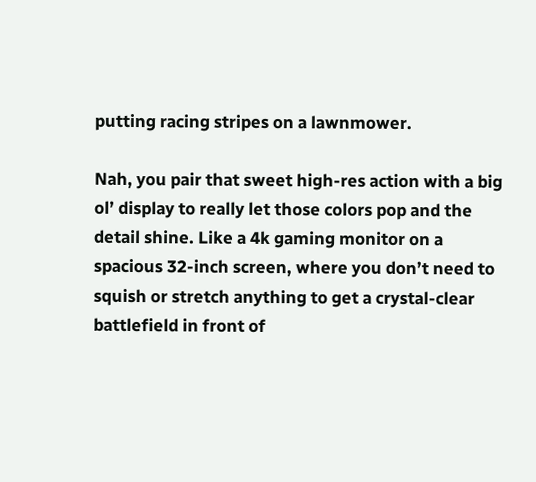putting racing stripes on a lawnmower.

Nah, you pair that sweet high-res action with a big ol’ display to really let those colors pop and the detail shine. Like a 4k gaming monitor on a spacious 32-inch screen, where you don’t need to squish or stretch anything to get a crystal-clear battlefield in front of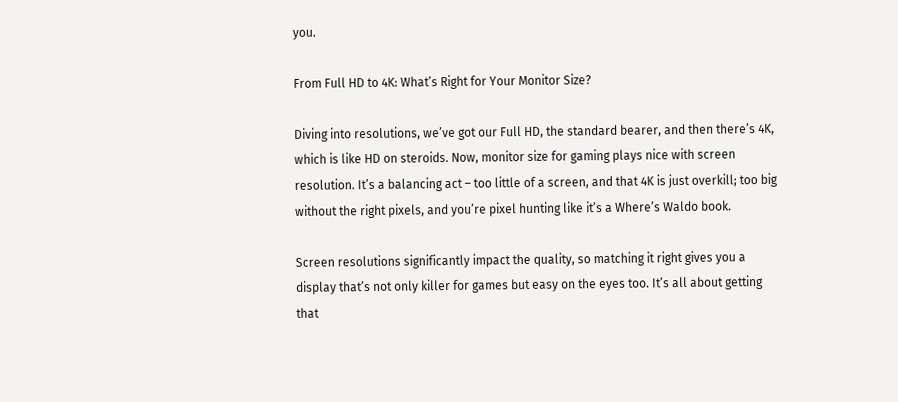you.

From Full HD to 4K: What’s Right for Your Monitor Size?

Diving into resolutions, we’ve got our Full HD, the standard bearer, and then there’s 4K, which is like HD on steroids. Now, monitor size for gaming plays nice with screen resolution. It’s a balancing act – too little of a screen, and that 4K is just overkill; too big without the right pixels, and you’re pixel hunting like it’s a Where’s Waldo book.

Screen resolutions significantly impact the quality, so matching it right gives you a display that’s not only killer for games but easy on the eyes too. It’s all about getting that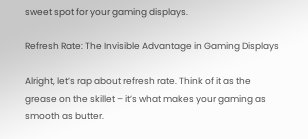sweet spot for your gaming displays.

Refresh Rate: The Invisible Advantage in Gaming Displays

Alright, let’s rap about refresh rate. Think of it as the grease on the skillet – it’s what makes your gaming as smooth as butter.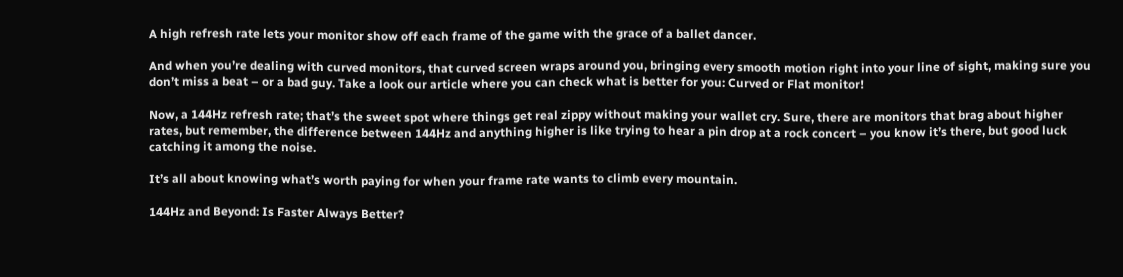A high refresh rate lets your monitor show off each frame of the game with the grace of a ballet dancer.

And when you’re dealing with curved monitors, that curved screen wraps around you, bringing every smooth motion right into your line of sight, making sure you don’t miss a beat – or a bad guy. Take a look our article where you can check what is better for you: Curved or Flat monitor!

Now, a 144Hz refresh rate; that’s the sweet spot where things get real zippy without making your wallet cry. Sure, there are monitors that brag about higher rates, but remember, the difference between 144Hz and anything higher is like trying to hear a pin drop at a rock concert – you know it’s there, but good luck catching it among the noise.

It’s all about knowing what’s worth paying for when your frame rate wants to climb every mountain.

144Hz and Beyond: Is Faster Always Better?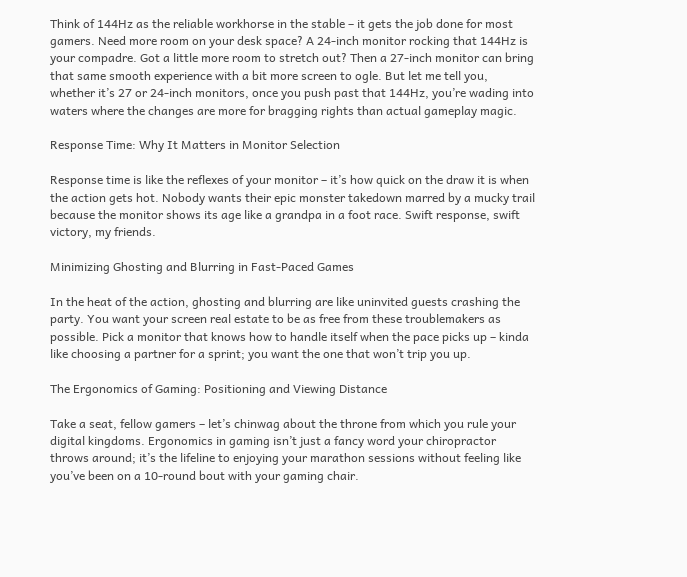Think of 144Hz as the reliable workhorse in the stable – it gets the job done for most gamers. Need more room on your desk space? A 24-inch monitor rocking that 144Hz is your compadre. Got a little more room to stretch out? Then a 27-inch monitor can bring that same smooth experience with a bit more screen to ogle. But let me tell you, whether it’s 27 or 24-inch monitors, once you push past that 144Hz, you’re wading into waters where the changes are more for bragging rights than actual gameplay magic.

Response Time: Why It Matters in Monitor Selection

Response time is like the reflexes of your monitor – it’s how quick on the draw it is when the action gets hot. Nobody wants their epic monster takedown marred by a mucky trail because the monitor shows its age like a grandpa in a foot race. Swift response, swift victory, my friends.

Minimizing Ghosting and Blurring in Fast-Paced Games

In the heat of the action, ghosting and blurring are like uninvited guests crashing the party. You want your screen real estate to be as free from these troublemakers as possible. Pick a monitor that knows how to handle itself when the pace picks up – kinda like choosing a partner for a sprint; you want the one that won’t trip you up.

The Ergonomics of Gaming: Positioning and Viewing Distance

Take a seat, fellow gamers – let’s chinwag about the throne from which you rule your digital kingdoms. Ergonomics in gaming isn’t just a fancy word your chiropractor throws around; it’s the lifeline to enjoying your marathon sessions without feeling like you’ve been on a 10-round bout with your gaming chair.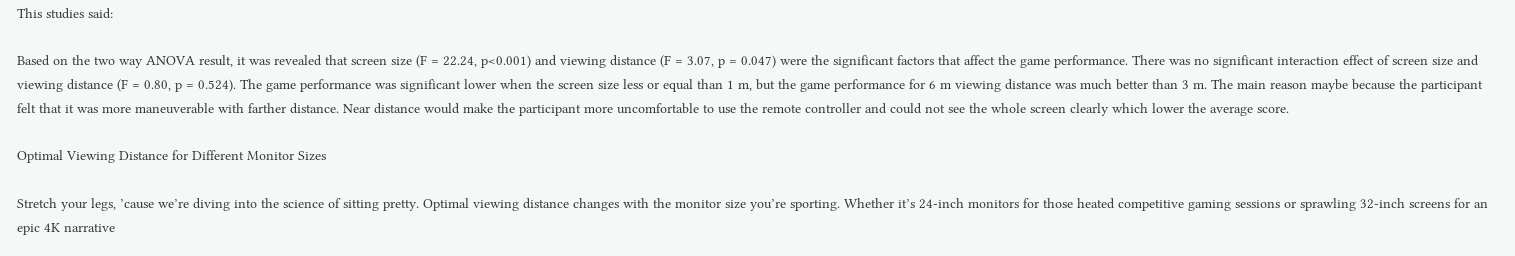This studies said:

Based on the two way ANOVA result, it was revealed that screen size (F = 22.24, p<0.001) and viewing distance (F = 3.07, p = 0.047) were the significant factors that affect the game performance. There was no significant interaction effect of screen size and viewing distance (F = 0.80, p = 0.524). The game performance was significant lower when the screen size less or equal than 1 m, but the game performance for 6 m viewing distance was much better than 3 m. The main reason maybe because the participant felt that it was more maneuverable with farther distance. Near distance would make the participant more uncomfortable to use the remote controller and could not see the whole screen clearly which lower the average score.

Optimal Viewing Distance for Different Monitor Sizes

Stretch your legs, ’cause we’re diving into the science of sitting pretty. Optimal viewing distance changes with the monitor size you’re sporting. Whether it’s 24-inch monitors for those heated competitive gaming sessions or sprawling 32-inch screens for an epic 4K narrative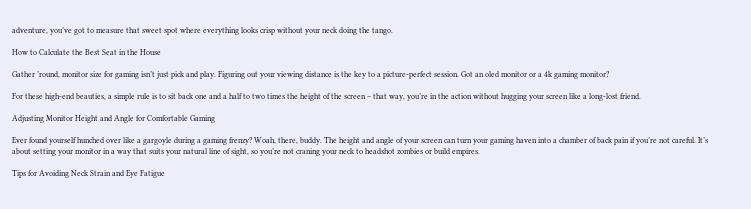adventure, you’ve got to measure that sweet spot where everything looks crisp without your neck doing the tango.

How to Calculate the Best Seat in the House

Gather ’round, monitor size for gaming isn’t just pick and play. Figuring out your viewing distance is the key to a picture-perfect session. Got an oled monitor or a 4k gaming monitor?

For these high-end beauties, a simple rule is to sit back one and a half to two times the height of the screen – that way, you’re in the action without hugging your screen like a long-lost friend.

Adjusting Monitor Height and Angle for Comfortable Gaming

Ever found yourself hunched over like a gargoyle during a gaming frenzy? Woah, there, buddy. The height and angle of your screen can turn your gaming haven into a chamber of back pain if you’re not careful. It’s about setting your monitor in a way that suits your natural line of sight, so you’re not craning your neck to headshot zombies or build empires.

Tips for Avoiding Neck Strain and Eye Fatigue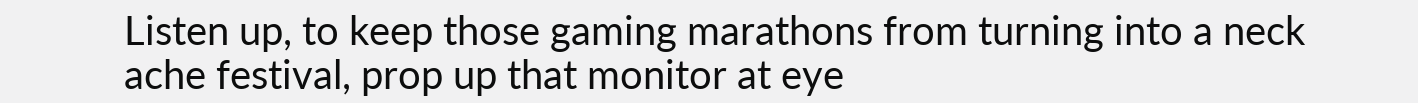Listen up, to keep those gaming marathons from turning into a neck ache festival, prop up that monitor at eye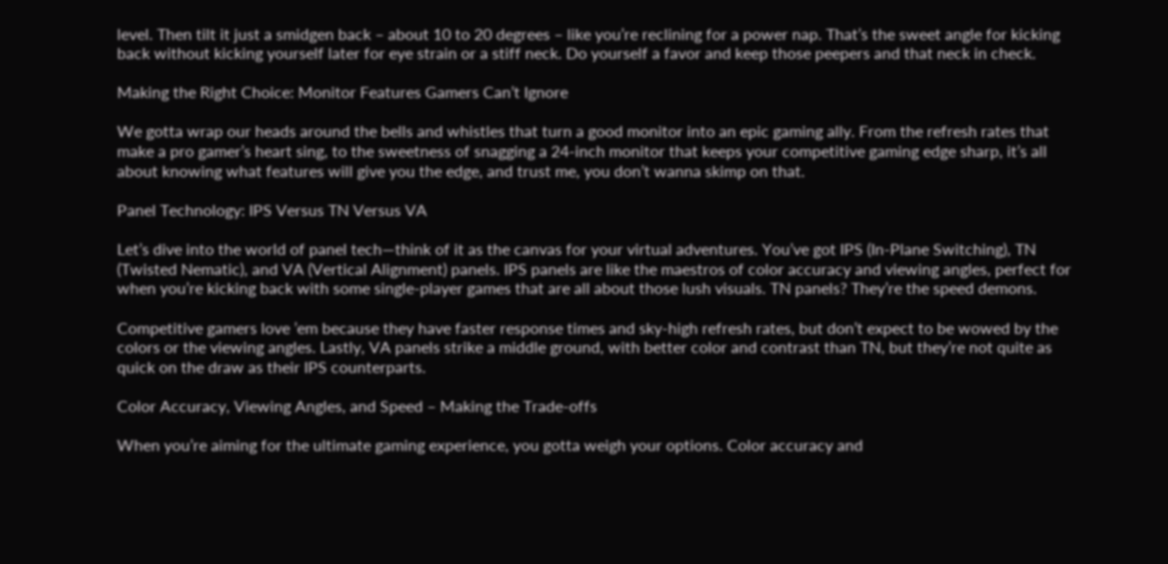level. Then tilt it just a smidgen back – about 10 to 20 degrees – like you’re reclining for a power nap. That’s the sweet angle for kicking back without kicking yourself later for eye strain or a stiff neck. Do yourself a favor and keep those peepers and that neck in check.

Making the Right Choice: Monitor Features Gamers Can’t Ignore

We gotta wrap our heads around the bells and whistles that turn a good monitor into an epic gaming ally. From the refresh rates that make a pro gamer’s heart sing, to the sweetness of snagging a 24-inch monitor that keeps your competitive gaming edge sharp, it’s all about knowing what features will give you the edge, and trust me, you don’t wanna skimp on that.

Panel Technology: IPS Versus TN Versus VA

Let’s dive into the world of panel tech—think of it as the canvas for your virtual adventures. You’ve got IPS (In-Plane Switching), TN (Twisted Nematic), and VA (Vertical Alignment) panels. IPS panels are like the maestros of color accuracy and viewing angles, perfect for when you’re kicking back with some single-player games that are all about those lush visuals. TN panels? They’re the speed demons.

Competitive gamers love ’em because they have faster response times and sky-high refresh rates, but don’t expect to be wowed by the colors or the viewing angles. Lastly, VA panels strike a middle ground, with better color and contrast than TN, but they’re not quite as quick on the draw as their IPS counterparts.

Color Accuracy, Viewing Angles, and Speed – Making the Trade-offs

When you’re aiming for the ultimate gaming experience, you gotta weigh your options. Color accuracy and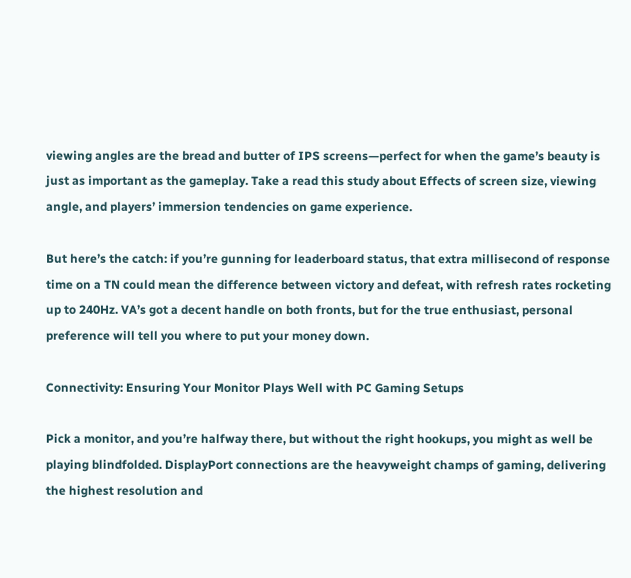viewing angles are the bread and butter of IPS screens—perfect for when the game’s beauty is just as important as the gameplay. Take a read this study about Effects of screen size, viewing angle, and players’ immersion tendencies on game experience.

But here’s the catch: if you’re gunning for leaderboard status, that extra millisecond of response time on a TN could mean the difference between victory and defeat, with refresh rates rocketing up to 240Hz. VA’s got a decent handle on both fronts, but for the true enthusiast, personal preference will tell you where to put your money down.

Connectivity: Ensuring Your Monitor Plays Well with PC Gaming Setups

Pick a monitor, and you’re halfway there, but without the right hookups, you might as well be playing blindfolded. DisplayPort connections are the heavyweight champs of gaming, delivering the highest resolution and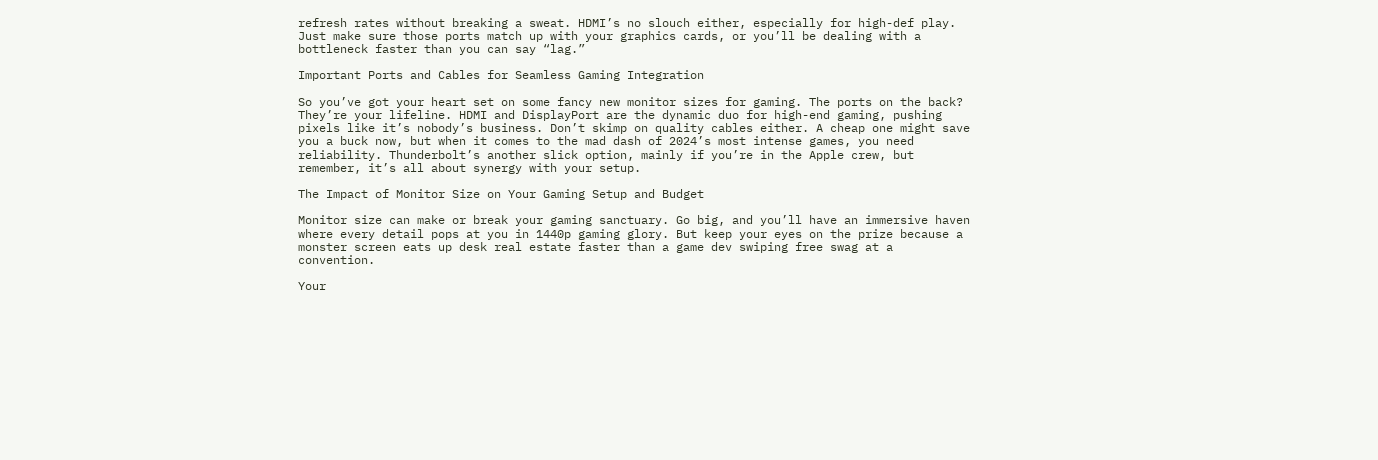refresh rates without breaking a sweat. HDMI’s no slouch either, especially for high-def play. Just make sure those ports match up with your graphics cards, or you’ll be dealing with a bottleneck faster than you can say “lag.”

Important Ports and Cables for Seamless Gaming Integration

So you’ve got your heart set on some fancy new monitor sizes for gaming. The ports on the back? They’re your lifeline. HDMI and DisplayPort are the dynamic duo for high-end gaming, pushing pixels like it’s nobody’s business. Don’t skimp on quality cables either. A cheap one might save you a buck now, but when it comes to the mad dash of 2024’s most intense games, you need reliability. Thunderbolt’s another slick option, mainly if you’re in the Apple crew, but remember, it’s all about synergy with your setup.

The Impact of Monitor Size on Your Gaming Setup and Budget

Monitor size can make or break your gaming sanctuary. Go big, and you’ll have an immersive haven where every detail pops at you in 1440p gaming glory. But keep your eyes on the prize because a monster screen eats up desk real estate faster than a game dev swiping free swag at a convention.

Your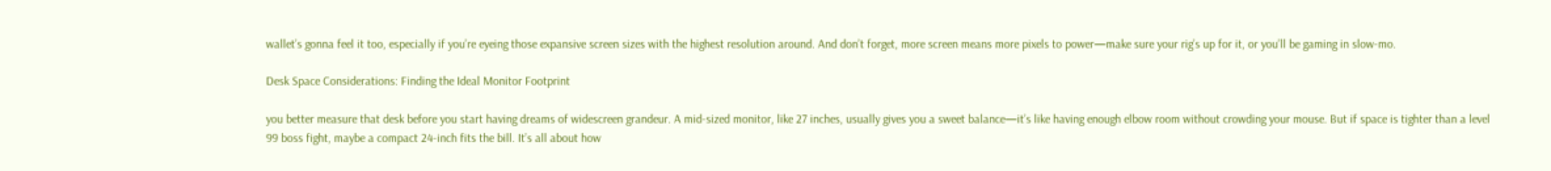wallet’s gonna feel it too, especially if you’re eyeing those expansive screen sizes with the highest resolution around. And don’t forget, more screen means more pixels to power—make sure your rig’s up for it, or you’ll be gaming in slow-mo.

Desk Space Considerations: Finding the Ideal Monitor Footprint

you better measure that desk before you start having dreams of widescreen grandeur. A mid-sized monitor, like 27 inches, usually gives you a sweet balance—it’s like having enough elbow room without crowding your mouse. But if space is tighter than a level 99 boss fight, maybe a compact 24-inch fits the bill. It’s all about how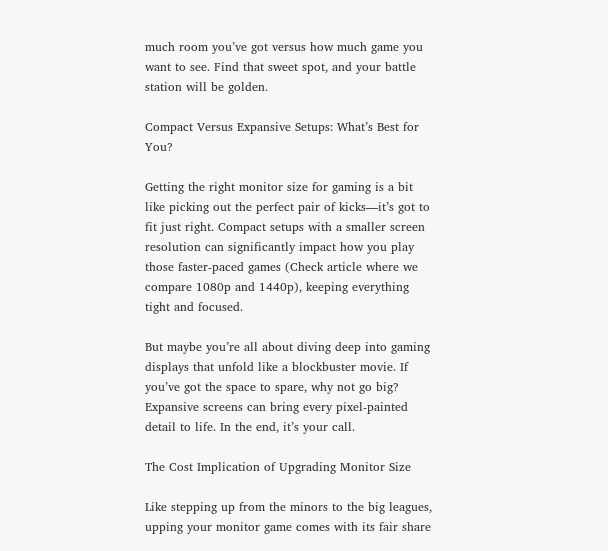much room you’ve got versus how much game you want to see. Find that sweet spot, and your battle station will be golden.

Compact Versus Expansive Setups: What’s Best for You?

Getting the right monitor size for gaming is a bit like picking out the perfect pair of kicks—it’s got to fit just right. Compact setups with a smaller screen resolution can significantly impact how you play those faster-paced games (Check article where we compare 1080p and 1440p), keeping everything tight and focused.

But maybe you’re all about diving deep into gaming displays that unfold like a blockbuster movie. If you’ve got the space to spare, why not go big? Expansive screens can bring every pixel-painted detail to life. In the end, it’s your call.

The Cost Implication of Upgrading Monitor Size

Like stepping up from the minors to the big leagues, upping your monitor game comes with its fair share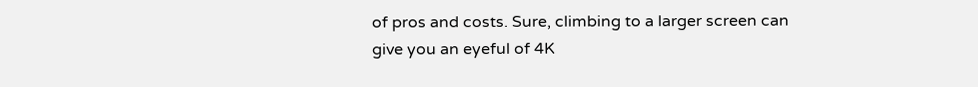of pros and costs. Sure, climbing to a larger screen can give you an eyeful of 4K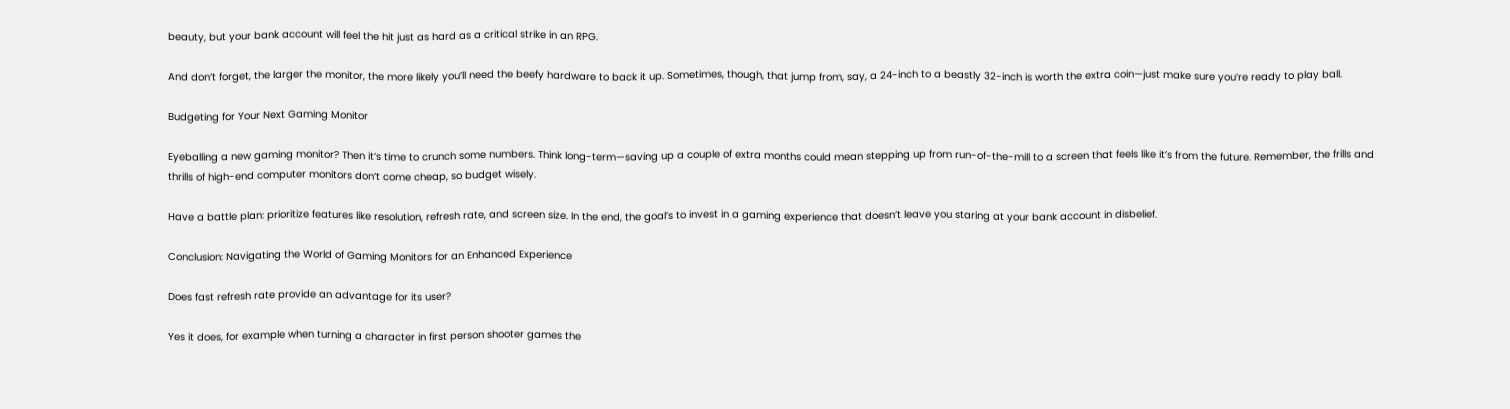beauty, but your bank account will feel the hit just as hard as a critical strike in an RPG.

And don’t forget, the larger the monitor, the more likely you’ll need the beefy hardware to back it up. Sometimes, though, that jump from, say, a 24-inch to a beastly 32-inch is worth the extra coin—just make sure you’re ready to play ball.

Budgeting for Your Next Gaming Monitor

Eyeballing a new gaming monitor? Then it’s time to crunch some numbers. Think long-term—saving up a couple of extra months could mean stepping up from run-of-the-mill to a screen that feels like it’s from the future. Remember, the frills and thrills of high-end computer monitors don’t come cheap, so budget wisely.

Have a battle plan: prioritize features like resolution, refresh rate, and screen size. In the end, the goal’s to invest in a gaming experience that doesn’t leave you staring at your bank account in disbelief.

Conclusion: Navigating the World of Gaming Monitors for an Enhanced Experience

Does fast refresh rate provide an advantage for its user?

Yes it does, for example when turning a character in first person shooter games the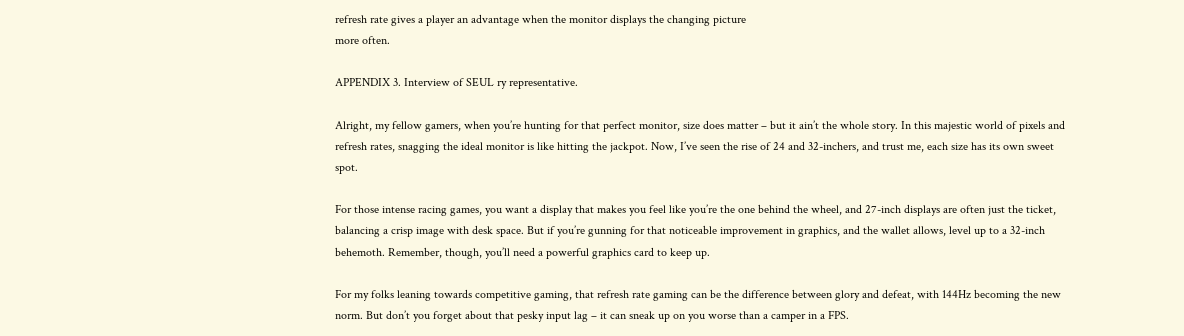refresh rate gives a player an advantage when the monitor displays the changing picture
more often.

APPENDIX 3. Interview of SEUL ry representative.

Alright, my fellow gamers, when you’re hunting for that perfect monitor, size does matter – but it ain’t the whole story. In this majestic world of pixels and refresh rates, snagging the ideal monitor is like hitting the jackpot. Now, I’ve seen the rise of 24 and 32-inchers, and trust me, each size has its own sweet spot.

For those intense racing games, you want a display that makes you feel like you’re the one behind the wheel, and 27-inch displays are often just the ticket, balancing a crisp image with desk space. But if you’re gunning for that noticeable improvement in graphics, and the wallet allows, level up to a 32-inch behemoth. Remember, though, you’ll need a powerful graphics card to keep up.

For my folks leaning towards competitive gaming, that refresh rate gaming can be the difference between glory and defeat, with 144Hz becoming the new norm. But don’t you forget about that pesky input lag – it can sneak up on you worse than a camper in a FPS.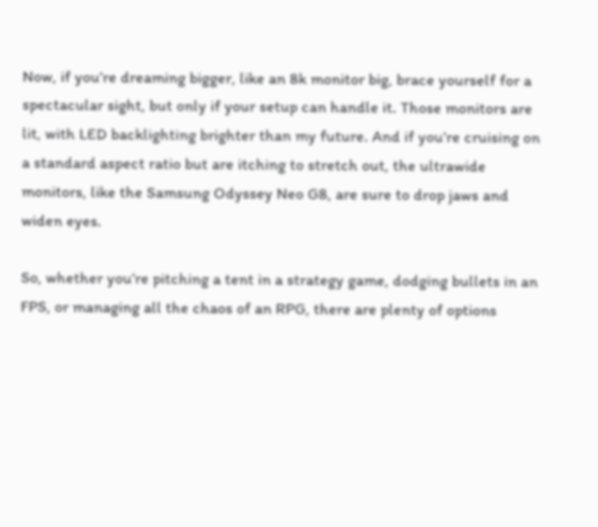Now, if you’re dreaming bigger, like an 8k monitor big, brace yourself for a spectacular sight, but only if your setup can handle it. Those monitors are lit, with LED backlighting brighter than my future. And if you’re cruising on a standard aspect ratio but are itching to stretch out, the ultrawide monitors, like the Samsung Odyssey Neo G8, are sure to drop jaws and widen eyes.

So, whether you’re pitching a tent in a strategy game, dodging bullets in an FPS, or managing all the chaos of an RPG, there are plenty of options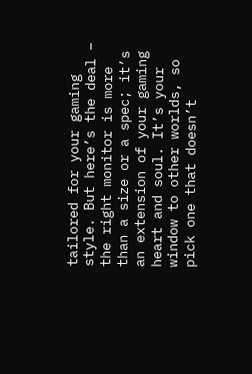tailored for your gaming style. But here’s the deal – the right monitor is more than a size or a spec; it’s an extension of your gaming heart and soul. It’s your window to other worlds, so pick one that doesn’t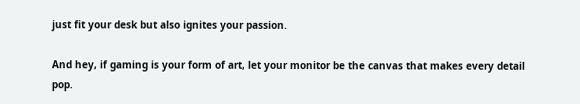just fit your desk but also ignites your passion.

And hey, if gaming is your form of art, let your monitor be the canvas that makes every detail pop.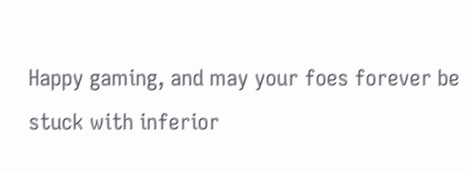Happy gaming, and may your foes forever be stuck with inferior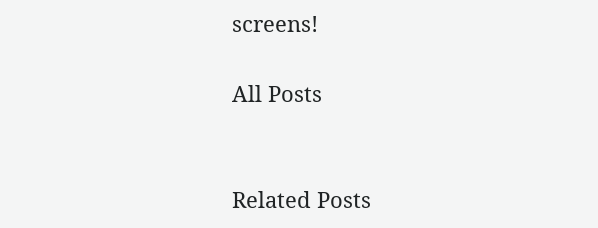screens!

All Posts


Related Posts